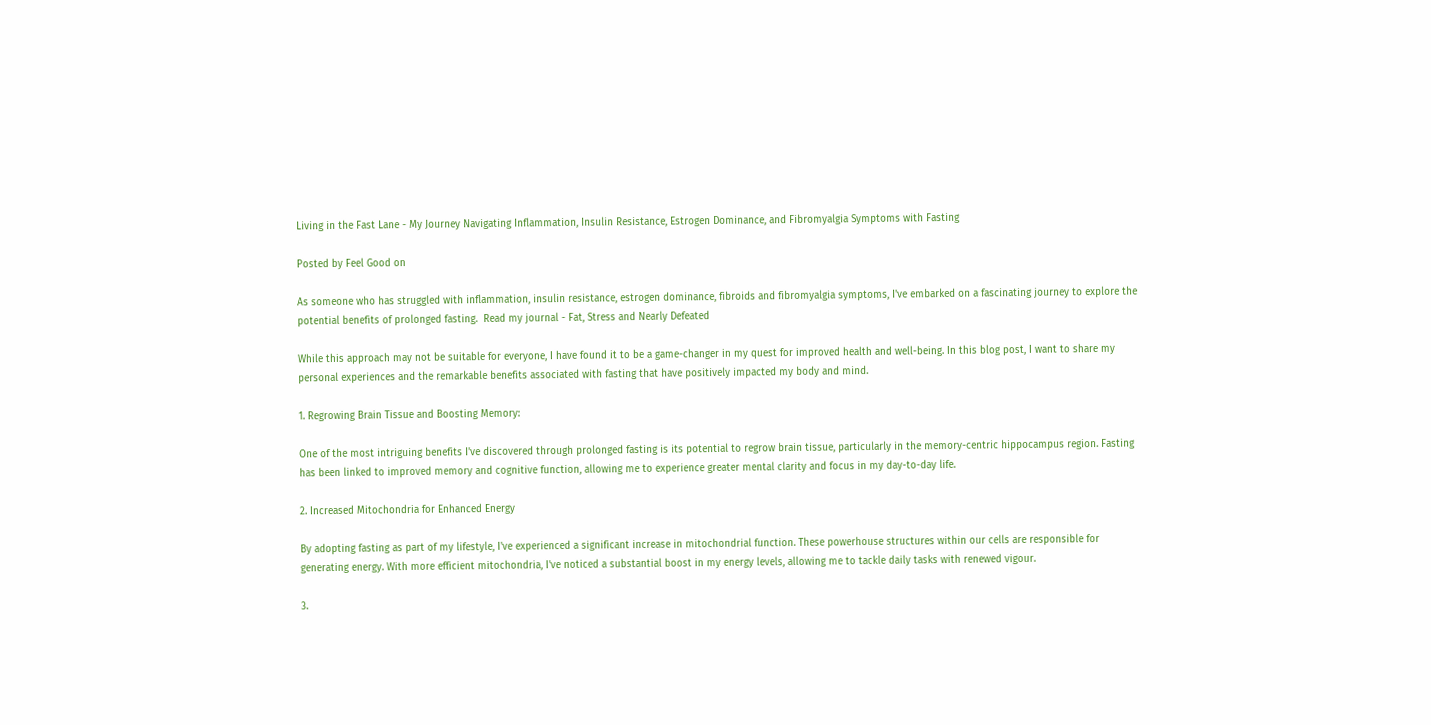Living in the Fast Lane - My Journey Navigating Inflammation, Insulin Resistance, Estrogen Dominance, and Fibromyalgia Symptoms with Fasting

Posted by Feel Good on

As someone who has struggled with inflammation, insulin resistance, estrogen dominance, fibroids and fibromyalgia symptoms, I've embarked on a fascinating journey to explore the potential benefits of prolonged fasting.  Read my journal - Fat, Stress and Nearly Defeated

While this approach may not be suitable for everyone, I have found it to be a game-changer in my quest for improved health and well-being. In this blog post, I want to share my personal experiences and the remarkable benefits associated with fasting that have positively impacted my body and mind.

1. Regrowing Brain Tissue and Boosting Memory:

One of the most intriguing benefits I've discovered through prolonged fasting is its potential to regrow brain tissue, particularly in the memory-centric hippocampus region. Fasting has been linked to improved memory and cognitive function, allowing me to experience greater mental clarity and focus in my day-to-day life.

2. Increased Mitochondria for Enhanced Energy

By adopting fasting as part of my lifestyle, I've experienced a significant increase in mitochondrial function. These powerhouse structures within our cells are responsible for generating energy. With more efficient mitochondria, I've noticed a substantial boost in my energy levels, allowing me to tackle daily tasks with renewed vigour.

3.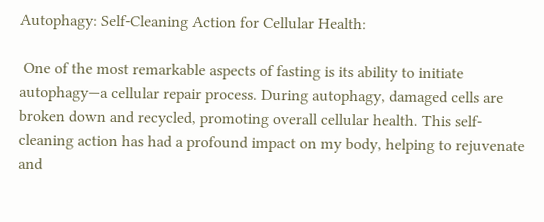Autophagy: Self-Cleaning Action for Cellular Health:

 One of the most remarkable aspects of fasting is its ability to initiate autophagy—a cellular repair process. During autophagy, damaged cells are broken down and recycled, promoting overall cellular health. This self-cleaning action has had a profound impact on my body, helping to rejuvenate and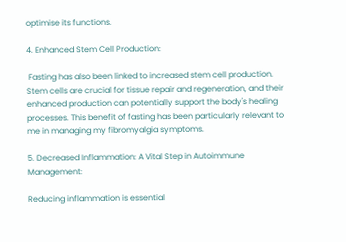optimise its functions.

4. Enhanced Stem Cell Production:

 Fasting has also been linked to increased stem cell production. Stem cells are crucial for tissue repair and regeneration, and their enhanced production can potentially support the body's healing processes. This benefit of fasting has been particularly relevant to me in managing my fibromyalgia symptoms.

5. Decreased Inflammation: A Vital Step in Autoimmune Management:

Reducing inflammation is essential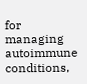for managing autoimmune conditions,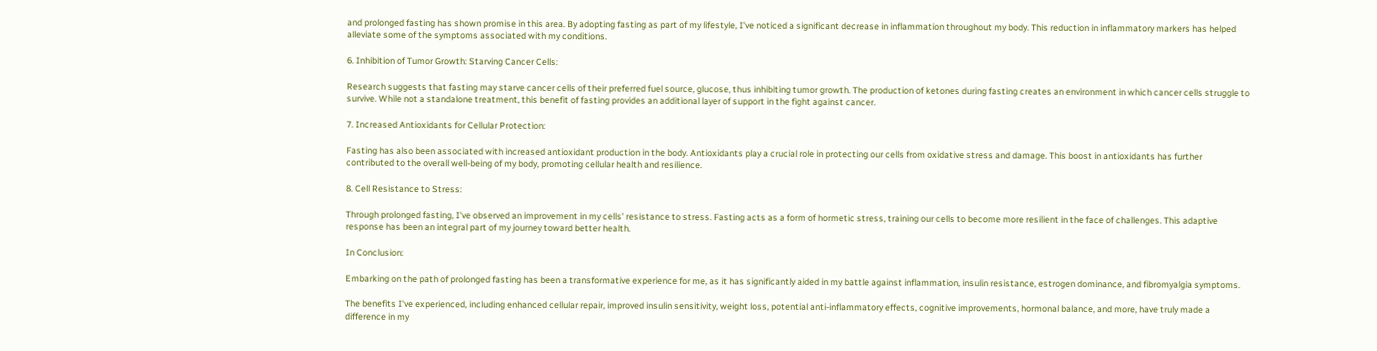and prolonged fasting has shown promise in this area. By adopting fasting as part of my lifestyle, I've noticed a significant decrease in inflammation throughout my body. This reduction in inflammatory markers has helped alleviate some of the symptoms associated with my conditions.

6. Inhibition of Tumor Growth: Starving Cancer Cells:

Research suggests that fasting may starve cancer cells of their preferred fuel source, glucose, thus inhibiting tumor growth. The production of ketones during fasting creates an environment in which cancer cells struggle to survive. While not a standalone treatment, this benefit of fasting provides an additional layer of support in the fight against cancer.

7. Increased Antioxidants for Cellular Protection:

Fasting has also been associated with increased antioxidant production in the body. Antioxidants play a crucial role in protecting our cells from oxidative stress and damage. This boost in antioxidants has further contributed to the overall well-being of my body, promoting cellular health and resilience.

8. Cell Resistance to Stress:

Through prolonged fasting, I've observed an improvement in my cells' resistance to stress. Fasting acts as a form of hormetic stress, training our cells to become more resilient in the face of challenges. This adaptive response has been an integral part of my journey toward better health.

In Conclusion:

Embarking on the path of prolonged fasting has been a transformative experience for me, as it has significantly aided in my battle against inflammation, insulin resistance, estrogen dominance, and fibromyalgia symptoms.

The benefits I've experienced, including enhanced cellular repair, improved insulin sensitivity, weight loss, potential anti-inflammatory effects, cognitive improvements, hormonal balance, and more, have truly made a difference in my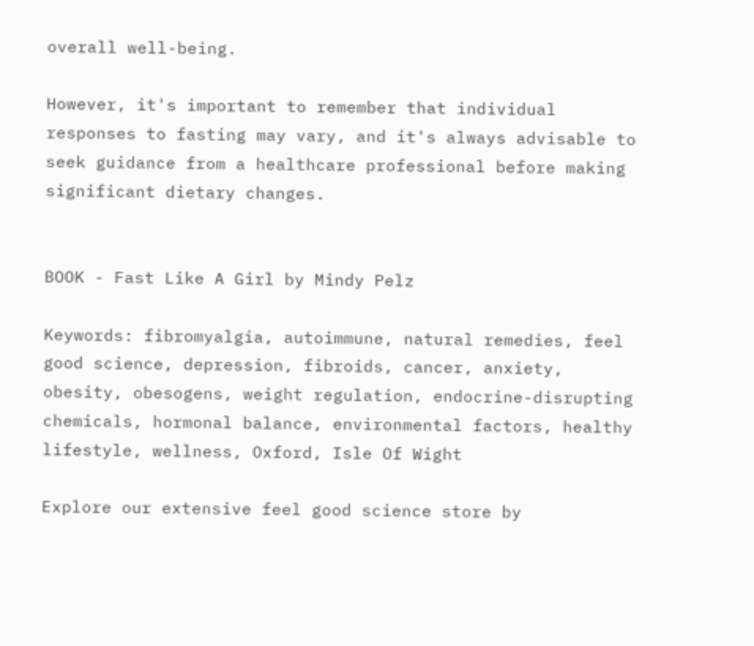overall well-being.

However, it's important to remember that individual responses to fasting may vary, and it's always advisable to seek guidance from a healthcare professional before making significant dietary changes.


BOOK - Fast Like A Girl by Mindy Pelz

Keywords: fibromyalgia, autoimmune, natural remedies, feel good science, depression, fibroids, cancer, anxiety, obesity, obesogens, weight regulation, endocrine-disrupting chemicals, hormonal balance, environmental factors, healthy lifestyle, wellness, Oxford, Isle Of Wight

Explore our extensive feel good science store by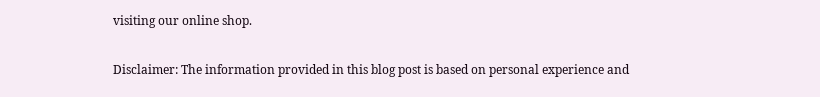visiting our online shop.

Disclaimer: The information provided in this blog post is based on personal experience and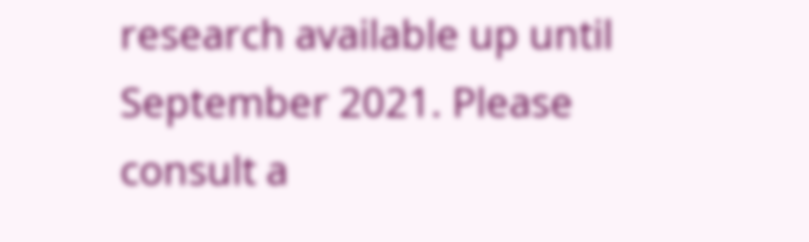research available up until September 2021. Please consult a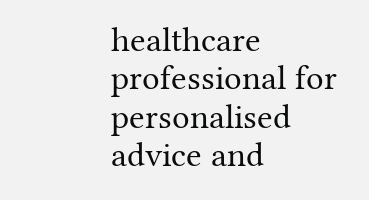healthcare professional for personalised advice and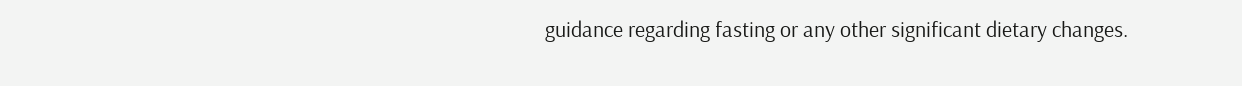guidance regarding fasting or any other significant dietary changes.